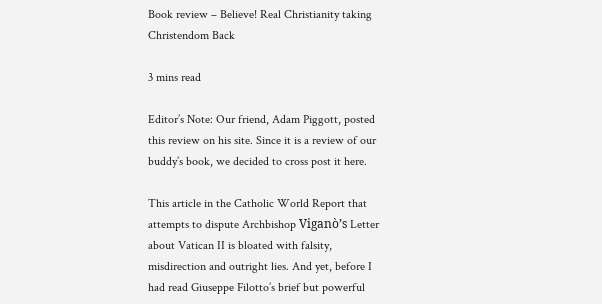Book review – Believe! Real Christianity taking Christendom Back

3 mins read

Editor’s Note: Our friend, Adam Piggott, posted this review on his site. Since it is a review of our buddy’s book, we decided to cross post it here.

This article in the Catholic World Report that attempts to dispute Archbishop Viganò’s Letter about Vatican II is bloated with falsity, misdirection and outright lies. And yet, before I had read Giuseppe Filotto’s brief but powerful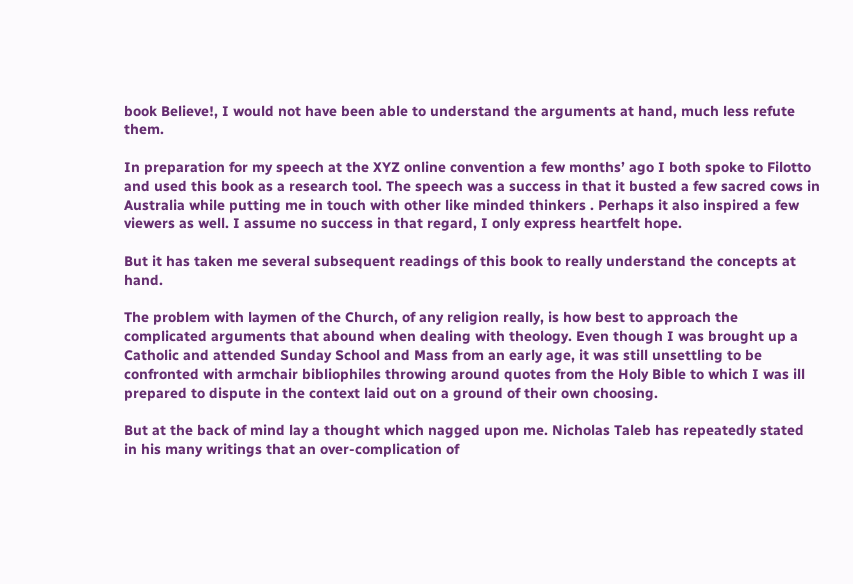book Believe!, I would not have been able to understand the arguments at hand, much less refute them.

In preparation for my speech at the XYZ online convention a few months’ ago I both spoke to Filotto and used this book as a research tool. The speech was a success in that it busted a few sacred cows in Australia while putting me in touch with other like minded thinkers . Perhaps it also inspired a few viewers as well. I assume no success in that regard, I only express heartfelt hope.

But it has taken me several subsequent readings of this book to really understand the concepts at hand.

The problem with laymen of the Church, of any religion really, is how best to approach the complicated arguments that abound when dealing with theology. Even though I was brought up a Catholic and attended Sunday School and Mass from an early age, it was still unsettling to be confronted with armchair bibliophiles throwing around quotes from the Holy Bible to which I was ill prepared to dispute in the context laid out on a ground of their own choosing.

But at the back of mind lay a thought which nagged upon me. Nicholas Taleb has repeatedly stated in his many writings that an over-complication of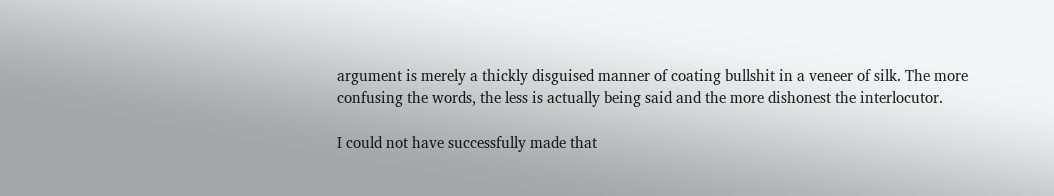argument is merely a thickly disguised manner of coating bullshit in a veneer of silk. The more confusing the words, the less is actually being said and the more dishonest the interlocutor.

I could not have successfully made that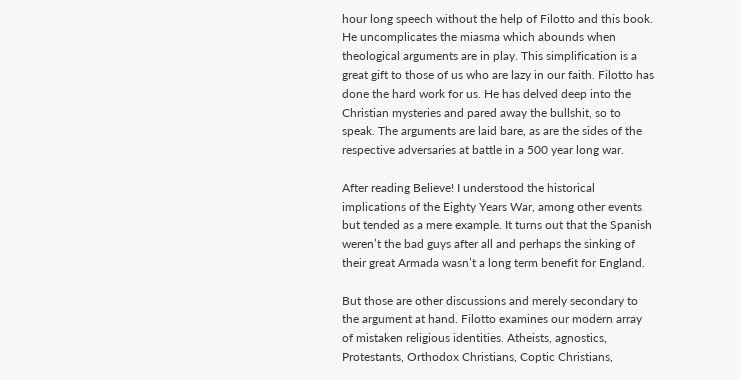hour long speech without the help of Filotto and this book. He uncomplicates the miasma which abounds when theological arguments are in play. This simplification is a great gift to those of us who are lazy in our faith. Filotto has done the hard work for us. He has delved deep into the Christian mysteries and pared away the bullshit, so to speak. The arguments are laid bare, as are the sides of the respective adversaries at battle in a 500 year long war.

After reading Believe! I understood the historical implications of the Eighty Years War, among other events but tended as a mere example. It turns out that the Spanish weren’t the bad guys after all and perhaps the sinking of their great Armada wasn’t a long term benefit for England.

But those are other discussions and merely secondary to the argument at hand. Filotto examines our modern array of mistaken religious identities. Atheists, agnostics, Protestants, Orthodox Christians, Coptic Christians,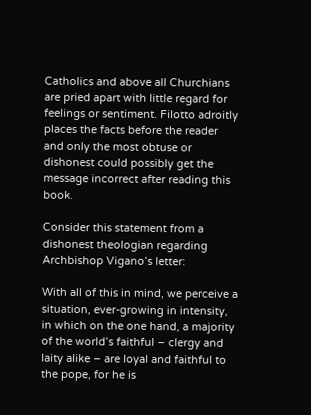Catholics and above all Churchians are pried apart with little regard for feelings or sentiment. Filotto adroitly places the facts before the reader and only the most obtuse or dishonest could possibly get the message incorrect after reading this book.

Consider this statement from a dishonest theologian regarding Archbishop Vigano’s letter:

With all of this in mind, we perceive a situation, ever-growing in intensity, in which on the one hand, a majority of the world’s faithful – clergy and laity alike – are loyal and faithful to the pope, for he is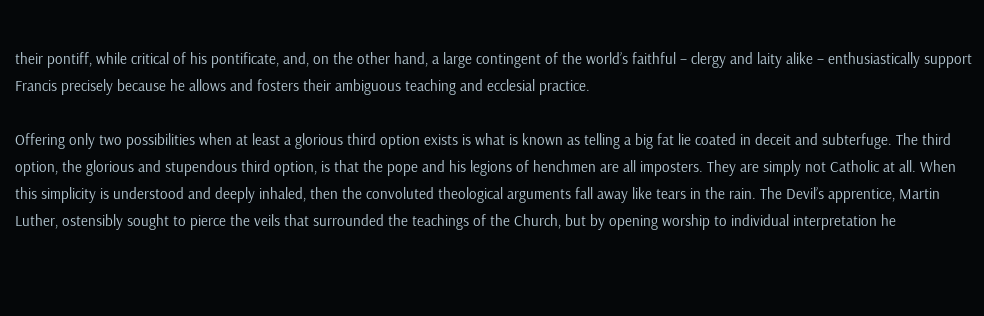their pontiff, while critical of his pontificate, and, on the other hand, a large contingent of the world’s faithful – clergy and laity alike – enthusiastically support Francis precisely because he allows and fosters their ambiguous teaching and ecclesial practice.

Offering only two possibilities when at least a glorious third option exists is what is known as telling a big fat lie coated in deceit and subterfuge. The third option, the glorious and stupendous third option, is that the pope and his legions of henchmen are all imposters. They are simply not Catholic at all. When this simplicity is understood and deeply inhaled, then the convoluted theological arguments fall away like tears in the rain. The Devil’s apprentice, Martin Luther, ostensibly sought to pierce the veils that surrounded the teachings of the Church, but by opening worship to individual interpretation he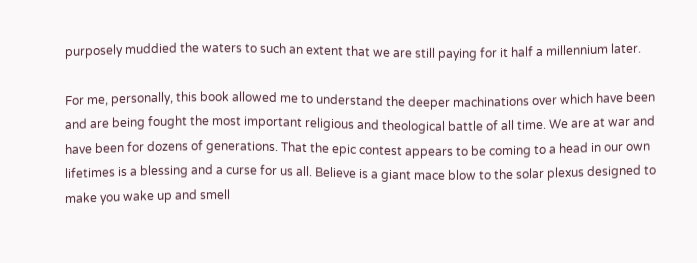purposely muddied the waters to such an extent that we are still paying for it half a millennium later.

For me, personally, this book allowed me to understand the deeper machinations over which have been and are being fought the most important religious and theological battle of all time. We are at war and have been for dozens of generations. That the epic contest appears to be coming to a head in our own lifetimes is a blessing and a curse for us all. Believe is a giant mace blow to the solar plexus designed to make you wake up and smell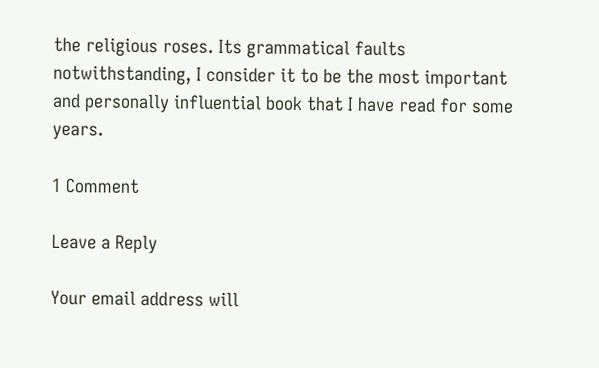the religious roses. Its grammatical faults notwithstanding, I consider it to be the most important and personally influential book that I have read for some years.

1 Comment

Leave a Reply

Your email address will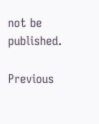not be published.

Previous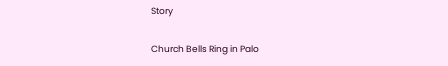Story

Church Bells Ring in Palo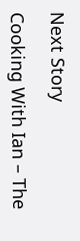Next Story

Cooking With Ian – The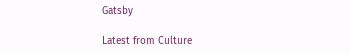Gatsby

Latest from Culture